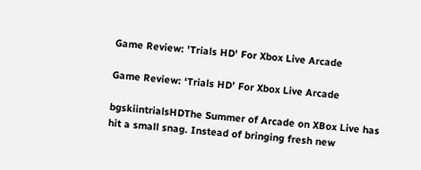Game Review: 'Trials HD' For Xbox Live Arcade

Game Review: ‘Trials HD’ For Xbox Live Arcade

bgskiintrialsHDThe Summer of Arcade on XBox Live has hit a small snag. Instead of bringing fresh new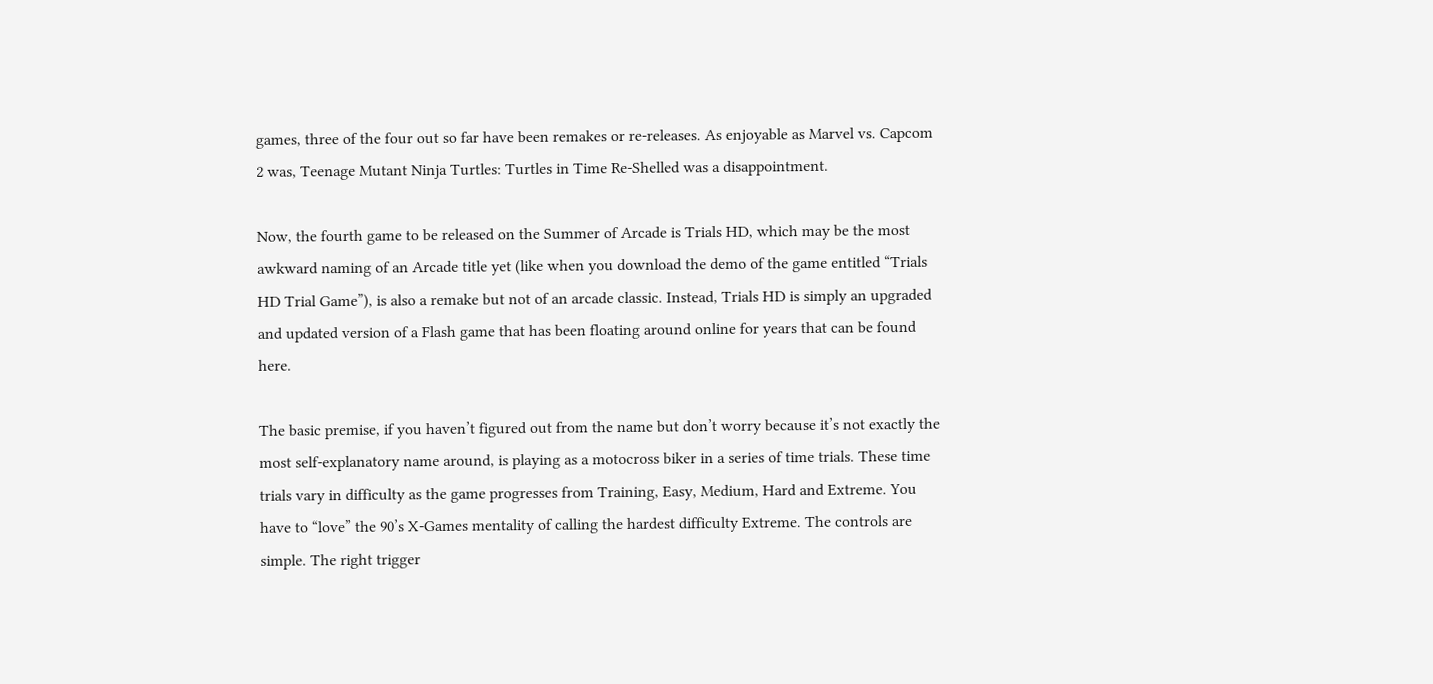games, three of the four out so far have been remakes or re-releases. As enjoyable as Marvel vs. Capcom 2 was, Teenage Mutant Ninja Turtles: Turtles in Time Re-Shelled was a disappointment.

Now, the fourth game to be released on the Summer of Arcade is Trials HD, which may be the most awkward naming of an Arcade title yet (like when you download the demo of the game entitled “Trials HD Trial Game”), is also a remake but not of an arcade classic. Instead, Trials HD is simply an upgraded and updated version of a Flash game that has been floating around online for years that can be found here.

The basic premise, if you haven’t figured out from the name but don’t worry because it’s not exactly the most self-explanatory name around, is playing as a motocross biker in a series of time trials. These time trials vary in difficulty as the game progresses from Training, Easy, Medium, Hard and Extreme. You have to “love” the 90’s X-Games mentality of calling the hardest difficulty Extreme. The controls are simple. The right trigger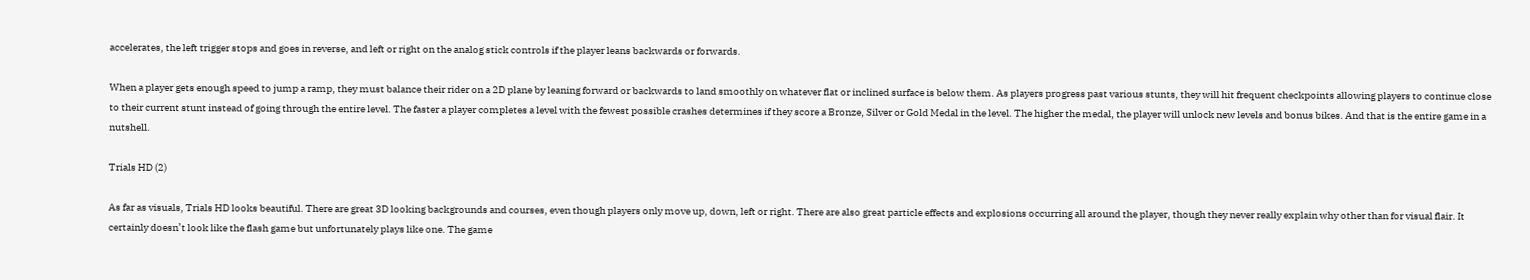accelerates, the left trigger stops and goes in reverse, and left or right on the analog stick controls if the player leans backwards or forwards.

When a player gets enough speed to jump a ramp, they must balance their rider on a 2D plane by leaning forward or backwards to land smoothly on whatever flat or inclined surface is below them. As players progress past various stunts, they will hit frequent checkpoints allowing players to continue close to their current stunt instead of going through the entire level. The faster a player completes a level with the fewest possible crashes determines if they score a Bronze, Silver or Gold Medal in the level. The higher the medal, the player will unlock new levels and bonus bikes. And that is the entire game in a nutshell.

Trials HD (2)

As far as visuals, Trials HD looks beautiful. There are great 3D looking backgrounds and courses, even though players only move up, down, left or right. There are also great particle effects and explosions occurring all around the player, though they never really explain why other than for visual flair. It certainly doesn’t look like the flash game but unfortunately plays like one. The game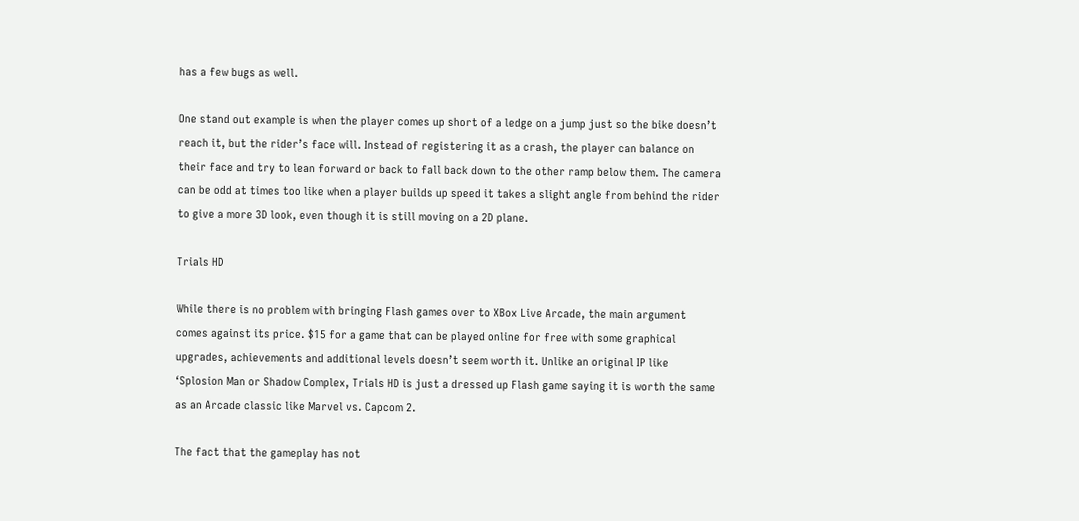has a few bugs as well.

One stand out example is when the player comes up short of a ledge on a jump just so the bike doesn’t reach it, but the rider’s face will. Instead of registering it as a crash, the player can balance on their face and try to lean forward or back to fall back down to the other ramp below them. The camera can be odd at times too like when a player builds up speed it takes a slight angle from behind the rider to give a more 3D look, even though it is still moving on a 2D plane.

Trials HD

While there is no problem with bringing Flash games over to XBox Live Arcade, the main argument comes against its price. $15 for a game that can be played online for free with some graphical upgrades, achievements and additional levels doesn’t seem worth it. Unlike an original IP like ‘Splosion Man or Shadow Complex, Trials HD is just a dressed up Flash game saying it is worth the same as an Arcade classic like Marvel vs. Capcom 2.

The fact that the gameplay has not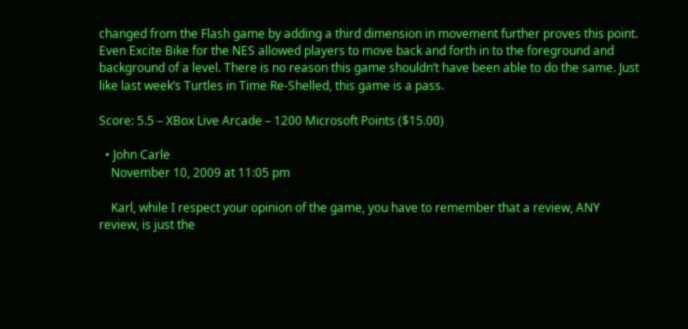changed from the Flash game by adding a third dimension in movement further proves this point. Even Excite Bike for the NES allowed players to move back and forth in to the foreground and background of a level. There is no reason this game shouldn’t have been able to do the same. Just like last week’s Turtles in Time Re-Shelled, this game is a pass.

Score: 5.5 – XBox Live Arcade – 1200 Microsoft Points ($15.00)

  • John Carle
    November 10, 2009 at 11:05 pm

    Karl, while I respect your opinion of the game, you have to remember that a review, ANY review, is just the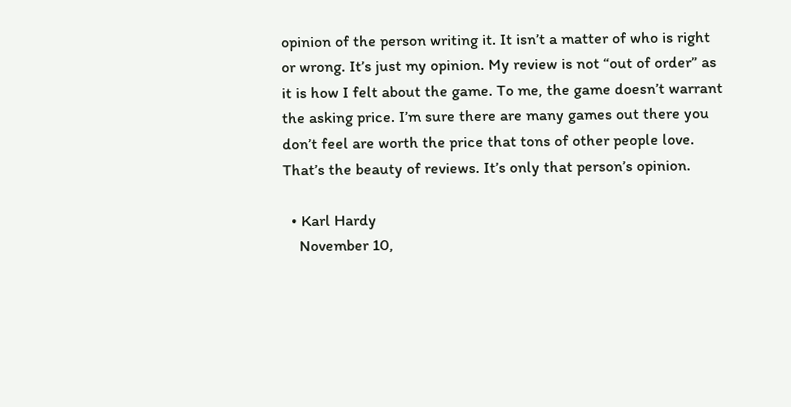opinion of the person writing it. It isn’t a matter of who is right or wrong. It’s just my opinion. My review is not “out of order” as it is how I felt about the game. To me, the game doesn’t warrant the asking price. I’m sure there are many games out there you don’t feel are worth the price that tons of other people love. That’s the beauty of reviews. It’s only that person’s opinion.

  • Karl Hardy
    November 10,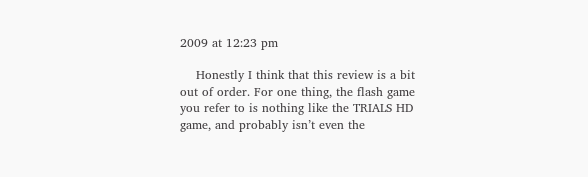2009 at 12:23 pm

    Honestly I think that this review is a bit out of order. For one thing, the flash game you refer to is nothing like the TRIALS HD game, and probably isn’t even the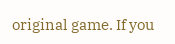original game. If you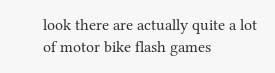look there are actually quite a lot of motor bike flash games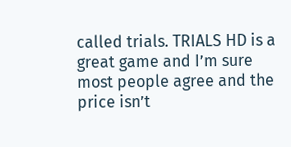called trials. TRIALS HD is a great game and I’m sure most people agree and the price isn’t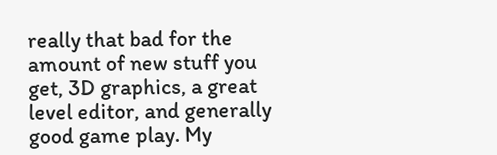really that bad for the amount of new stuff you get, 3D graphics, a great level editor, and generally good game play. My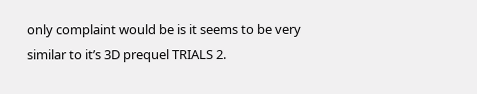only complaint would be is it seems to be very similar to it’s 3D prequel TRIALS 2.